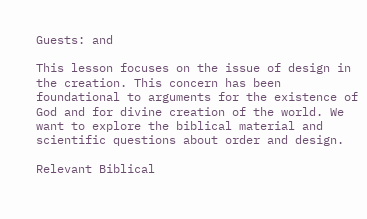Guests: and

This lesson focuses on the issue of design in the creation. This concern has been foundational to arguments for the existence of God and for divine creation of the world. We want to explore the biblical material and scientific questions about order and design.

Relevant Biblical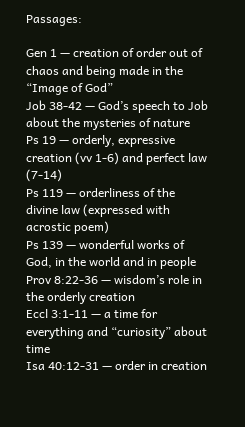Passages:

Gen 1 — creation of order out of chaos and being made in the “Image of God”
Job 38-42 — God’s speech to Job about the mysteries of nature
Ps 19 — orderly, expressive creation (vv 1-6) and perfect law (7-14)
Ps 119 — orderliness of the divine law (expressed with acrostic poem)
Ps 139 — wonderful works of God, in the world and in people
Prov 8:22-36 — wisdom’s role in the orderly creation
Eccl 3:1-11 — a time for everything and “curiosity” about time
Isa 40:12-31 — order in creation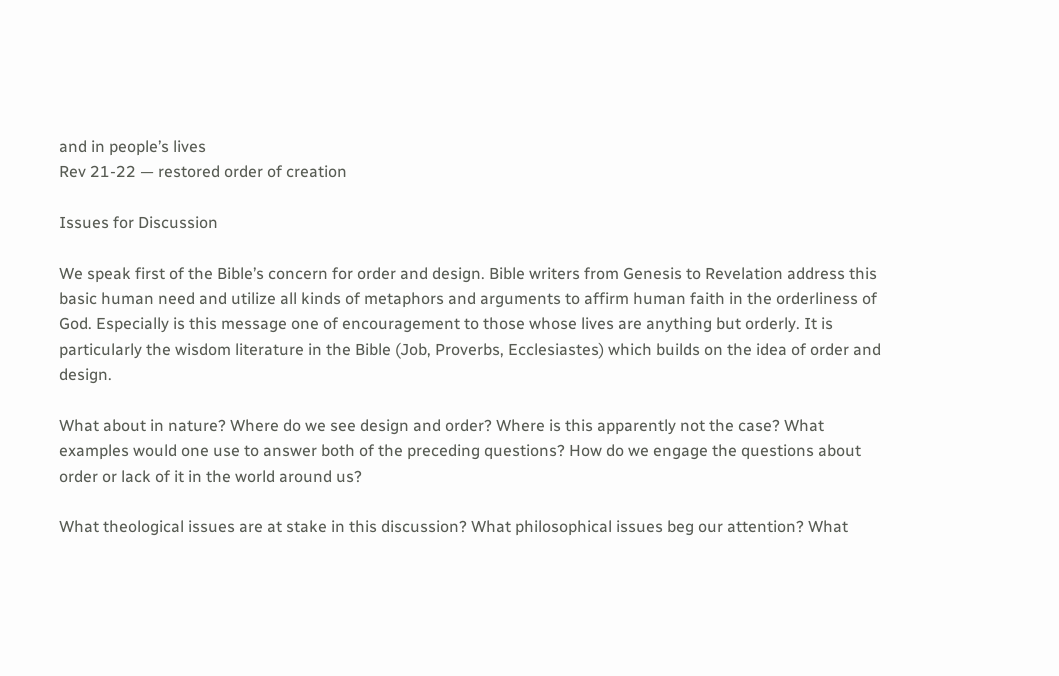and in people’s lives
Rev 21-22 — restored order of creation

Issues for Discussion

We speak first of the Bible’s concern for order and design. Bible writers from Genesis to Revelation address this basic human need and utilize all kinds of metaphors and arguments to affirm human faith in the orderliness of God. Especially is this message one of encouragement to those whose lives are anything but orderly. It is particularly the wisdom literature in the Bible (Job, Proverbs, Ecclesiastes) which builds on the idea of order and design.

What about in nature? Where do we see design and order? Where is this apparently not the case? What examples would one use to answer both of the preceding questions? How do we engage the questions about order or lack of it in the world around us?

What theological issues are at stake in this discussion? What philosophical issues beg our attention? What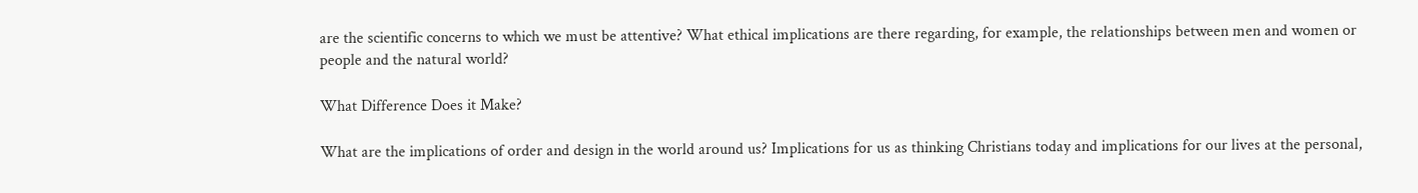are the scientific concerns to which we must be attentive? What ethical implications are there regarding, for example, the relationships between men and women or people and the natural world?

What Difference Does it Make?

What are the implications of order and design in the world around us? Implications for us as thinking Christians today and implications for our lives at the personal,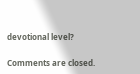devotional level?

Comments are closed.